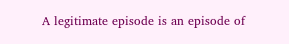A legitimate episode is an episode of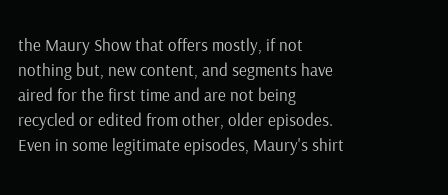the Maury Show that offers mostly, if not nothing but, new content, and segments have aired for the first time and are not being recycled or edited from other, older episodes. Even in some legitimate episodes, Maury's shirt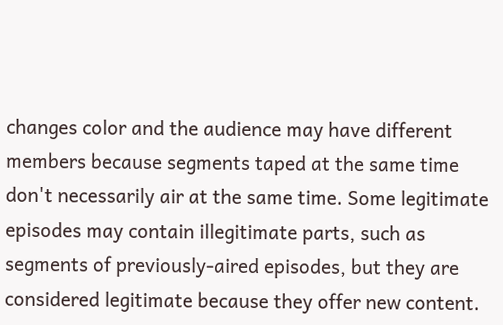changes color and the audience may have different members because segments taped at the same time don't necessarily air at the same time. Some legitimate episodes may contain illegitimate parts, such as segments of previously-aired episodes, but they are considered legitimate because they offer new content.